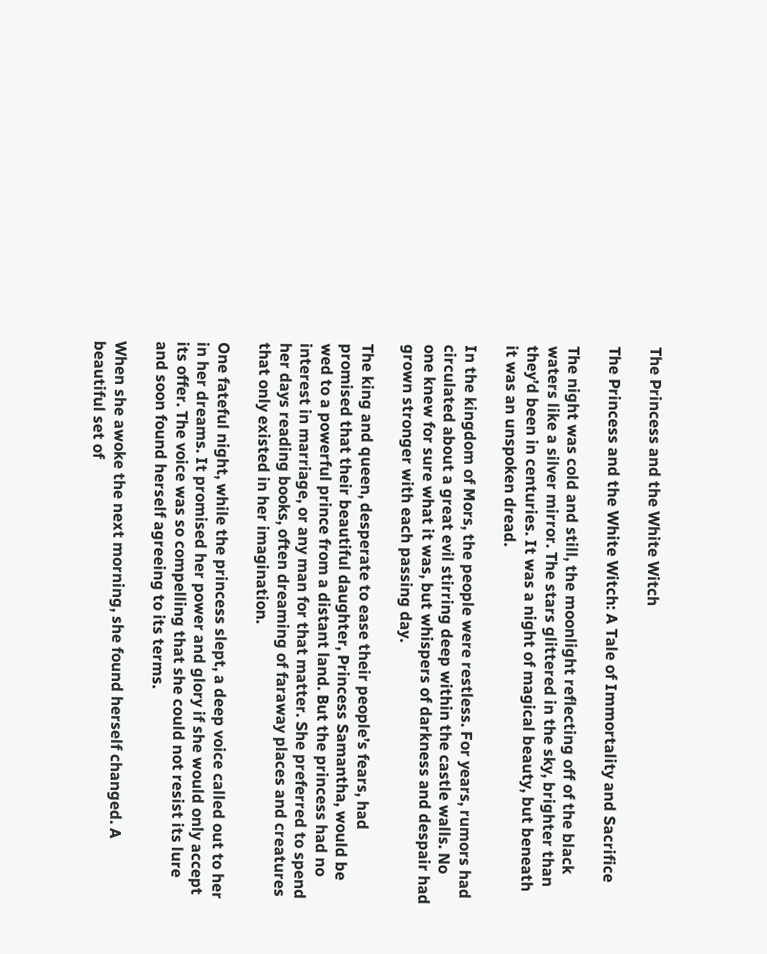The Princess and the White Witch

The Princess and the White Witch: A Tale of Immortality and Sacrifice

The night was cold and still, the moonlight reflecting off of the black waters like a silver mirror. The stars glittered in the sky, brighter than they’d been in centuries. It was a night of magical beauty, but beneath it was an unspoken dread.

In the kingdom of Mors, the people were restless. For years, rumors had circulated about a great evil stirring deep within the castle walls. No one knew for sure what it was, but whispers of darkness and despair had grown stronger with each passing day.

The king and queen, desperate to ease their people’s fears, had promised that their beautiful daughter, Princess Samantha, would be wed to a powerful prince from a distant land. But the princess had no interest in marriage, or any man for that matter. She preferred to spend her days reading books, often dreaming of faraway places and creatures that only existed in her imagination.

One fateful night, while the princess slept, a deep voice called out to her in her dreams. It promised her power and glory if she would only accept its offer. The voice was so compelling that she could not resist its lure and soon found herself agreeing to its terms.

When she awoke the next morning, she found herself changed. A beautiful set of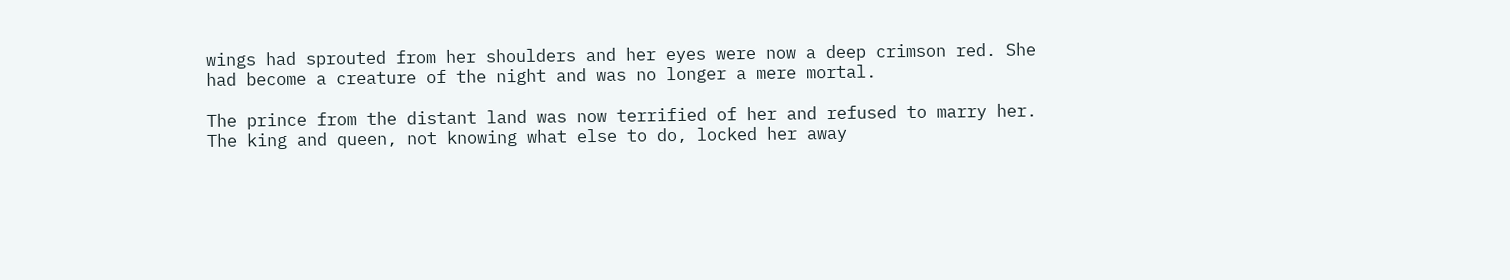wings had sprouted from her shoulders and her eyes were now a deep crimson red. She had become a creature of the night and was no longer a mere mortal.

The prince from the distant land was now terrified of her and refused to marry her. The king and queen, not knowing what else to do, locked her away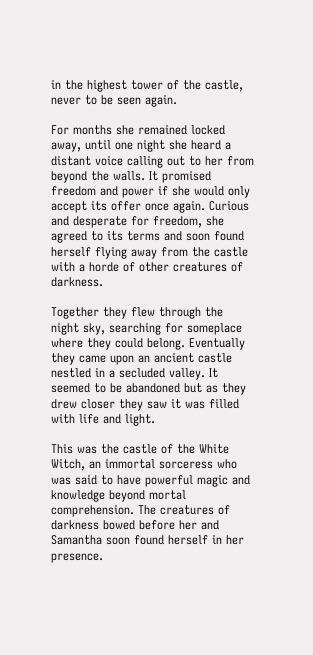in the highest tower of the castle, never to be seen again.

For months she remained locked away, until one night she heard a distant voice calling out to her from beyond the walls. It promised freedom and power if she would only accept its offer once again. Curious and desperate for freedom, she agreed to its terms and soon found herself flying away from the castle with a horde of other creatures of darkness.

Together they flew through the night sky, searching for someplace where they could belong. Eventually they came upon an ancient castle nestled in a secluded valley. It seemed to be abandoned but as they drew closer they saw it was filled with life and light.

This was the castle of the White Witch, an immortal sorceress who was said to have powerful magic and knowledge beyond mortal comprehension. The creatures of darkness bowed before her and Samantha soon found herself in her presence.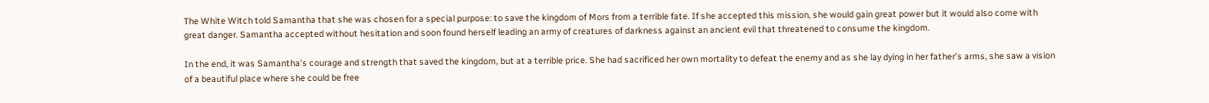The White Witch told Samantha that she was chosen for a special purpose: to save the kingdom of Mors from a terrible fate. If she accepted this mission, she would gain great power but it would also come with great danger. Samantha accepted without hesitation and soon found herself leading an army of creatures of darkness against an ancient evil that threatened to consume the kingdom.

In the end, it was Samantha’s courage and strength that saved the kingdom, but at a terrible price. She had sacrificed her own mortality to defeat the enemy and as she lay dying in her father’s arms, she saw a vision of a beautiful place where she could be free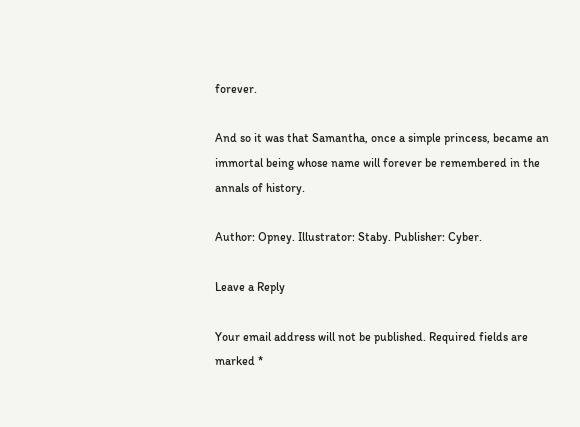forever.

And so it was that Samantha, once a simple princess, became an immortal being whose name will forever be remembered in the annals of history.

Author: Opney. Illustrator: Staby. Publisher: Cyber.

Leave a Reply

Your email address will not be published. Required fields are marked *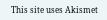This site uses Akismet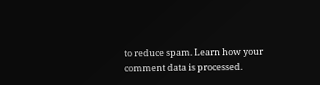to reduce spam. Learn how your comment data is processed.